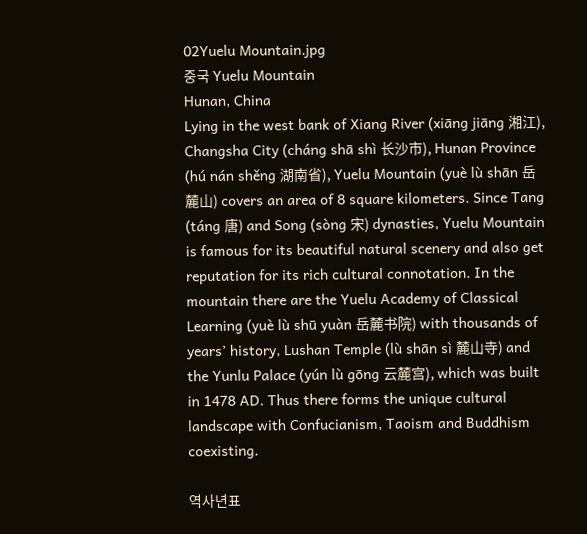02Yuelu Mountain.jpg
중국 Yuelu Mountain
Hunan, China
Lying in the west bank of Xiang River (xiāng jiāng 湘江), Changsha City (cháng shā shì 长沙市), Hunan Province (hú nán shěng 湖南省), Yuelu Mountain (yuè lù shān 岳麓山) covers an area of 8 square kilometers. Since Tang (táng 唐) and Song (sòng 宋) dynasties, Yuelu Mountain is famous for its beautiful natural scenery and also get reputation for its rich cultural connotation. In the mountain there are the Yuelu Academy of Classical Learning (yuè lù shū yuàn 岳麓书院) with thousands of years’ history, Lushan Temple (lù shān sì 麓山寺) and the Yunlu Palace (yún lù gōng 云麓宫), which was built in 1478 AD. Thus there forms the unique cultural landscape with Confucianism, Taoism and Buddhism coexisting.

역사년표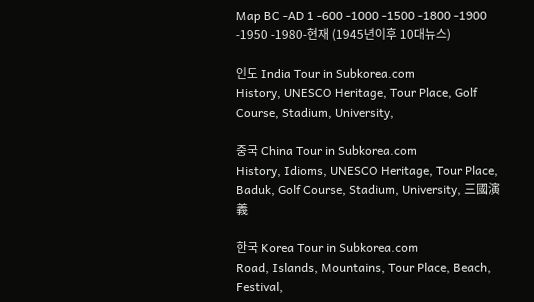Map BC -AD 1 -600 -1000 -1500 -1800 -1900 -1950 -1980-현재 (1945년이후 10대뉴스)

인도 India Tour in Subkorea.com
History, UNESCO Heritage, Tour Place, Golf Course, Stadium, University,

중국 China Tour in Subkorea.com
History, Idioms, UNESCO Heritage, Tour Place, Baduk, Golf Course, Stadium, University, 三國演義

한국 Korea Tour in Subkorea.com
Road, Islands, Mountains, Tour Place, Beach, Festival,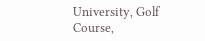University, Golf Course,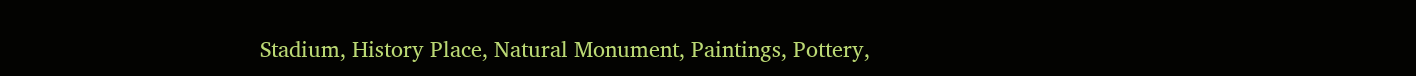Stadium, History Place, Natural Monument, Paintings, Pottery,